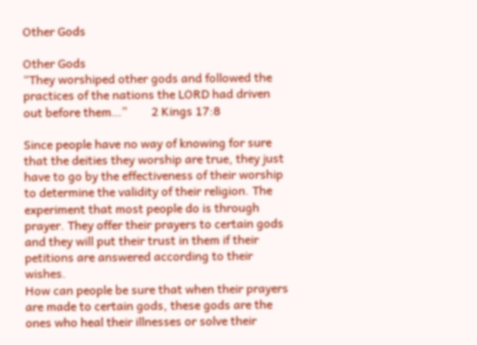Other Gods

Other Gods
“They worshiped other gods and followed the practices of the nations the LORD had driven out before them…”        2 Kings 17:8

Since people have no way of knowing for sure that the deities they worship are true, they just have to go by the effectiveness of their worship to determine the validity of their religion. The experiment that most people do is through prayer. They offer their prayers to certain gods and they will put their trust in them if their petitions are answered according to their wishes.
How can people be sure that when their prayers are made to certain gods, these gods are the ones who heal their illnesses or solve their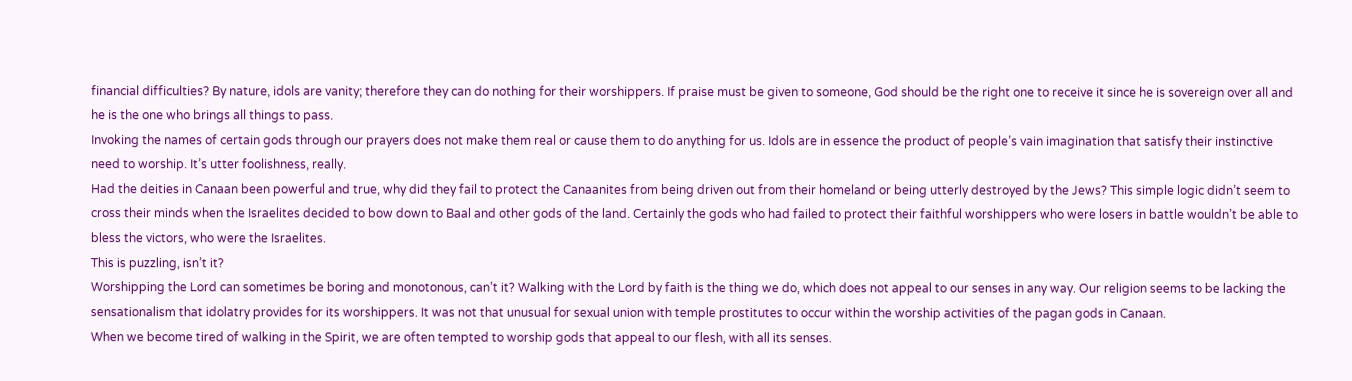financial difficulties? By nature, idols are vanity; therefore they can do nothing for their worshippers. If praise must be given to someone, God should be the right one to receive it since he is sovereign over all and he is the one who brings all things to pass.
Invoking the names of certain gods through our prayers does not make them real or cause them to do anything for us. Idols are in essence the product of people’s vain imagination that satisfy their instinctive need to worship. It’s utter foolishness, really.
Had the deities in Canaan been powerful and true, why did they fail to protect the Canaanites from being driven out from their homeland or being utterly destroyed by the Jews? This simple logic didn’t seem to cross their minds when the Israelites decided to bow down to Baal and other gods of the land. Certainly the gods who had failed to protect their faithful worshippers who were losers in battle wouldn’t be able to bless the victors, who were the Israelites.
This is puzzling, isn’t it?
Worshipping the Lord can sometimes be boring and monotonous, can’t it? Walking with the Lord by faith is the thing we do, which does not appeal to our senses in any way. Our religion seems to be lacking the sensationalism that idolatry provides for its worshippers. It was not that unusual for sexual union with temple prostitutes to occur within the worship activities of the pagan gods in Canaan.
When we become tired of walking in the Spirit, we are often tempted to worship gods that appeal to our flesh, with all its senses.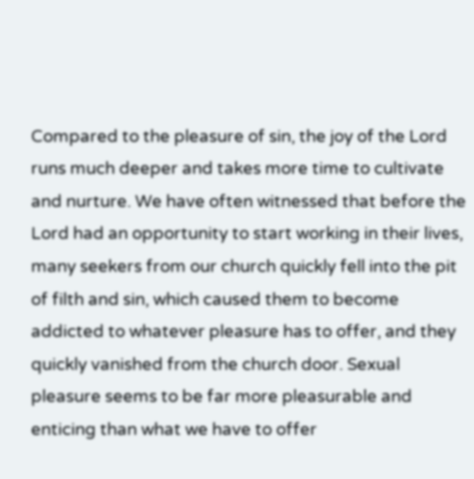Compared to the pleasure of sin, the joy of the Lord runs much deeper and takes more time to cultivate and nurture. We have often witnessed that before the Lord had an opportunity to start working in their lives, many seekers from our church quickly fell into the pit of filth and sin, which caused them to become addicted to whatever pleasure has to offer, and they quickly vanished from the church door. Sexual pleasure seems to be far more pleasurable and enticing than what we have to offer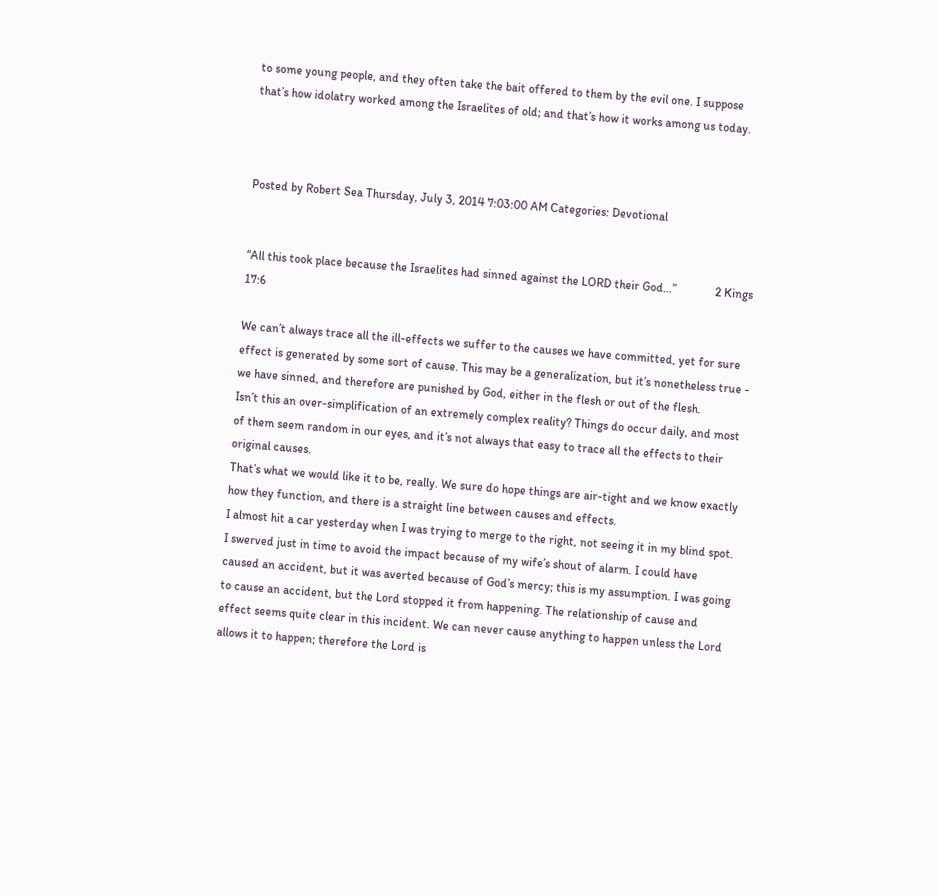to some young people, and they often take the bait offered to them by the evil one. I suppose that’s how idolatry worked among the Israelites of old; and that’s how it works among us today.



Posted by Robert Sea Thursday, July 3, 2014 7:03:00 AM Categories: Devotional


“All this took place because the Israelites had sinned against the LORD their God…”             2 Kings 17:6

We can’t always trace all the ill-effects we suffer to the causes we have committed, yet for sure effect is generated by some sort of cause. This may be a generalization, but it’s nonetheless true - we have sinned, and therefore are punished by God, either in the flesh or out of the flesh.
Isn’t this an over-simplification of an extremely complex reality? Things do occur daily, and most of them seem random in our eyes, and it’s not always that easy to trace all the effects to their original causes.
That’s what we would like it to be, really. We sure do hope things are air-tight and we know exactly how they function, and there is a straight line between causes and effects.
I almost hit a car yesterday when I was trying to merge to the right, not seeing it in my blind spot. I swerved just in time to avoid the impact because of my wife’s shout of alarm. I could have caused an accident, but it was averted because of God’s mercy; this is my assumption. I was going to cause an accident, but the Lord stopped it from happening. The relationship of cause and effect seems quite clear in this incident. We can never cause anything to happen unless the Lord allows it to happen; therefore the Lord is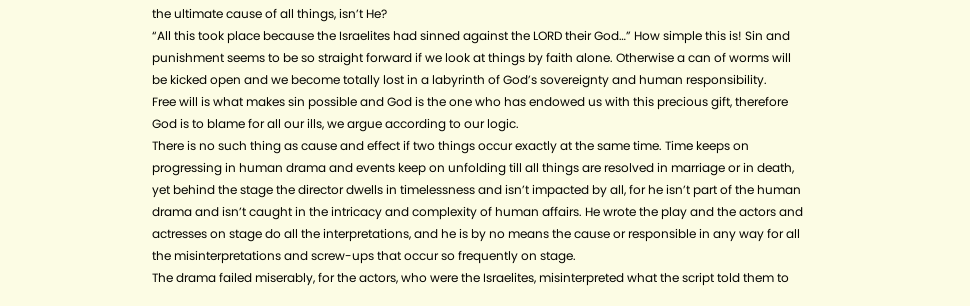the ultimate cause of all things, isn’t He?
“All this took place because the Israelites had sinned against the LORD their God…” How simple this is! Sin and punishment seems to be so straight forward if we look at things by faith alone. Otherwise a can of worms will be kicked open and we become totally lost in a labyrinth of God’s sovereignty and human responsibility.
Free will is what makes sin possible and God is the one who has endowed us with this precious gift, therefore God is to blame for all our ills, we argue according to our logic.
There is no such thing as cause and effect if two things occur exactly at the same time. Time keeps on progressing in human drama and events keep on unfolding till all things are resolved in marriage or in death, yet behind the stage the director dwells in timelessness and isn’t impacted by all, for he isn’t part of the human drama and isn’t caught in the intricacy and complexity of human affairs. He wrote the play and the actors and actresses on stage do all the interpretations, and he is by no means the cause or responsible in any way for all the misinterpretations and screw-ups that occur so frequently on stage.
The drama failed miserably, for the actors, who were the Israelites, misinterpreted what the script told them to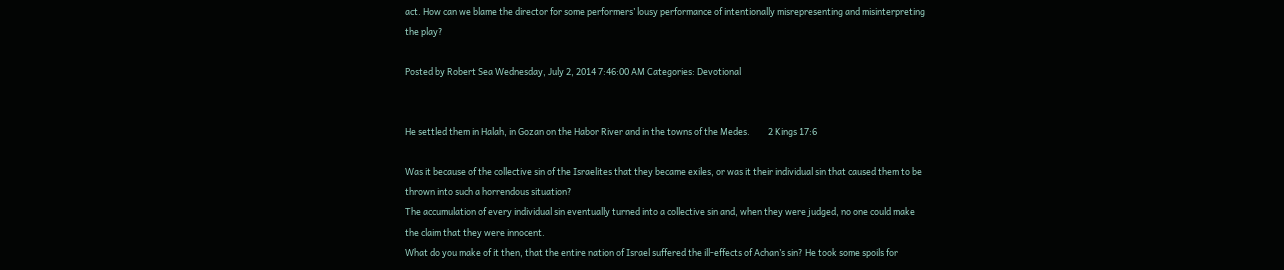act. How can we blame the director for some performers’ lousy performance of intentionally misrepresenting and misinterpreting the play?

Posted by Robert Sea Wednesday, July 2, 2014 7:46:00 AM Categories: Devotional


He settled them in Halah, in Gozan on the Habor River and in the towns of the Medes.         2 Kings 17:6

Was it because of the collective sin of the Israelites that they became exiles, or was it their individual sin that caused them to be thrown into such a horrendous situation?
The accumulation of every individual sin eventually turned into a collective sin and, when they were judged, no one could make the claim that they were innocent.
What do you make of it then, that the entire nation of Israel suffered the ill-effects of Achan’s sin? He took some spoils for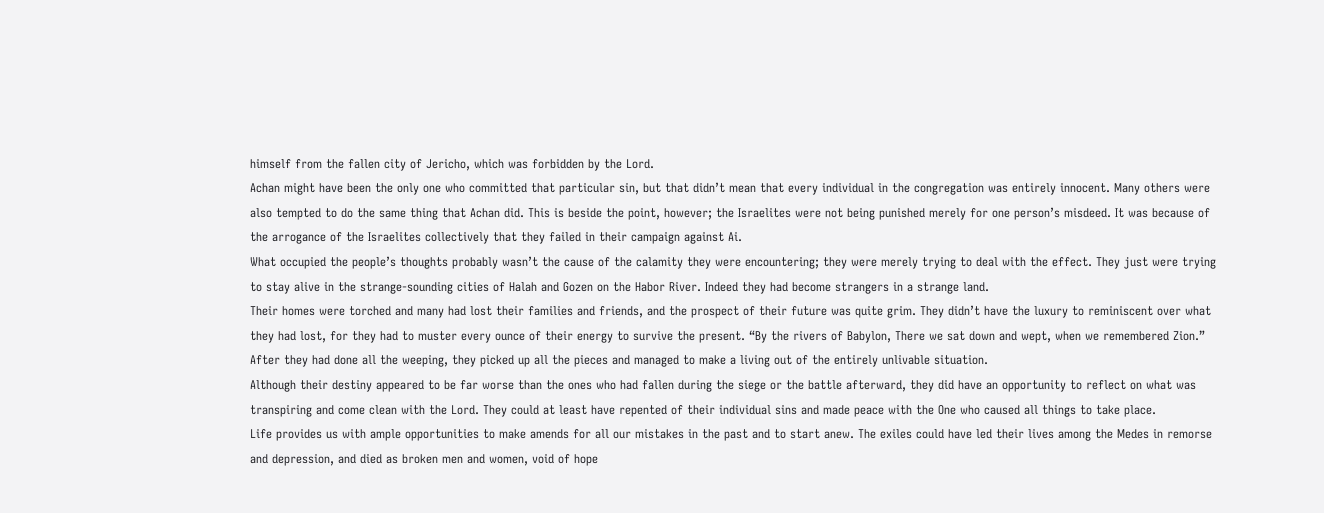himself from the fallen city of Jericho, which was forbidden by the Lord.
Achan might have been the only one who committed that particular sin, but that didn’t mean that every individual in the congregation was entirely innocent. Many others were also tempted to do the same thing that Achan did. This is beside the point, however; the Israelites were not being punished merely for one person’s misdeed. It was because of the arrogance of the Israelites collectively that they failed in their campaign against Ai.
What occupied the people’s thoughts probably wasn’t the cause of the calamity they were encountering; they were merely trying to deal with the effect. They just were trying to stay alive in the strange-sounding cities of Halah and Gozen on the Habor River. Indeed they had become strangers in a strange land.
Their homes were torched and many had lost their families and friends, and the prospect of their future was quite grim. They didn’t have the luxury to reminiscent over what they had lost, for they had to muster every ounce of their energy to survive the present. “By the rivers of Babylon, There we sat down and wept, when we remembered Zion.” After they had done all the weeping, they picked up all the pieces and managed to make a living out of the entirely unlivable situation.
Although their destiny appeared to be far worse than the ones who had fallen during the siege or the battle afterward, they did have an opportunity to reflect on what was transpiring and come clean with the Lord. They could at least have repented of their individual sins and made peace with the One who caused all things to take place.
Life provides us with ample opportunities to make amends for all our mistakes in the past and to start anew. The exiles could have led their lives among the Medes in remorse and depression, and died as broken men and women, void of hope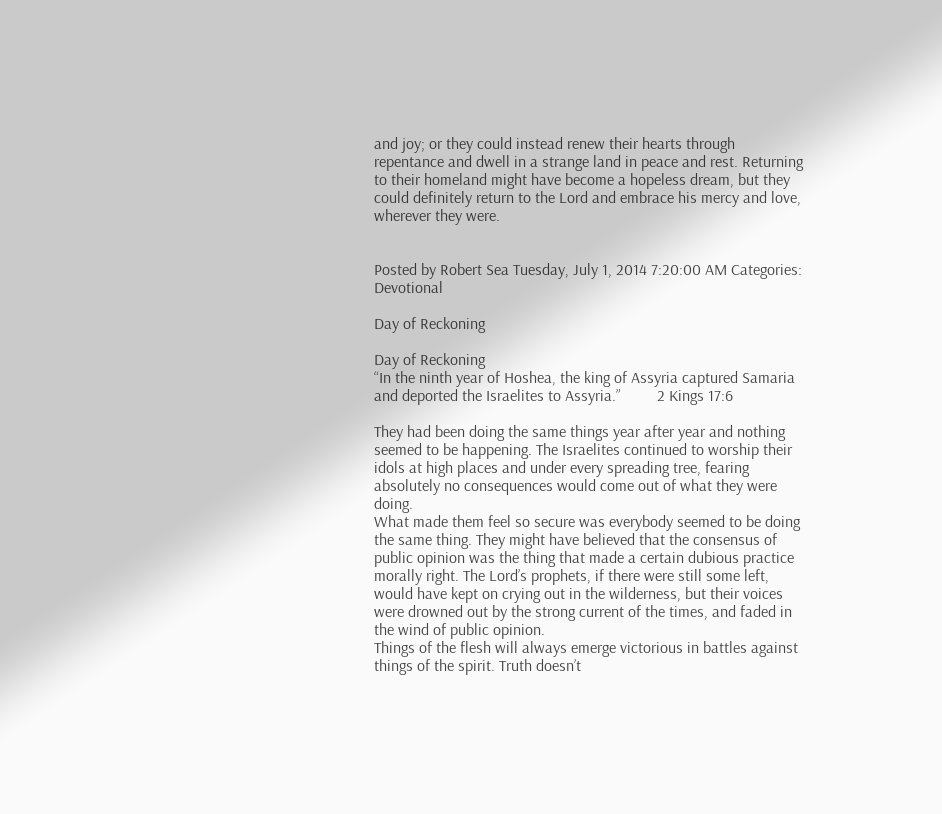and joy; or they could instead renew their hearts through repentance and dwell in a strange land in peace and rest. Returning to their homeland might have become a hopeless dream, but they could definitely return to the Lord and embrace his mercy and love, wherever they were.


Posted by Robert Sea Tuesday, July 1, 2014 7:20:00 AM Categories: Devotional

Day of Reckoning

Day of Reckoning
“In the ninth year of Hoshea, the king of Assyria captured Samaria and deported the Israelites to Assyria.”         2 Kings 17:6

They had been doing the same things year after year and nothing seemed to be happening. The Israelites continued to worship their idols at high places and under every spreading tree, fearing absolutely no consequences would come out of what they were doing.
What made them feel so secure was everybody seemed to be doing the same thing. They might have believed that the consensus of public opinion was the thing that made a certain dubious practice morally right. The Lord’s prophets, if there were still some left, would have kept on crying out in the wilderness, but their voices were drowned out by the strong current of the times, and faded in the wind of public opinion.
Things of the flesh will always emerge victorious in battles against things of the spirit. Truth doesn’t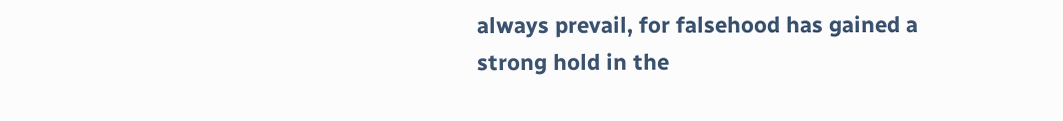always prevail, for falsehood has gained a strong hold in the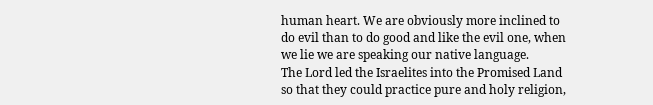human heart. We are obviously more inclined to do evil than to do good and like the evil one, when we lie we are speaking our native language.
The Lord led the Israelites into the Promised Land so that they could practice pure and holy religion,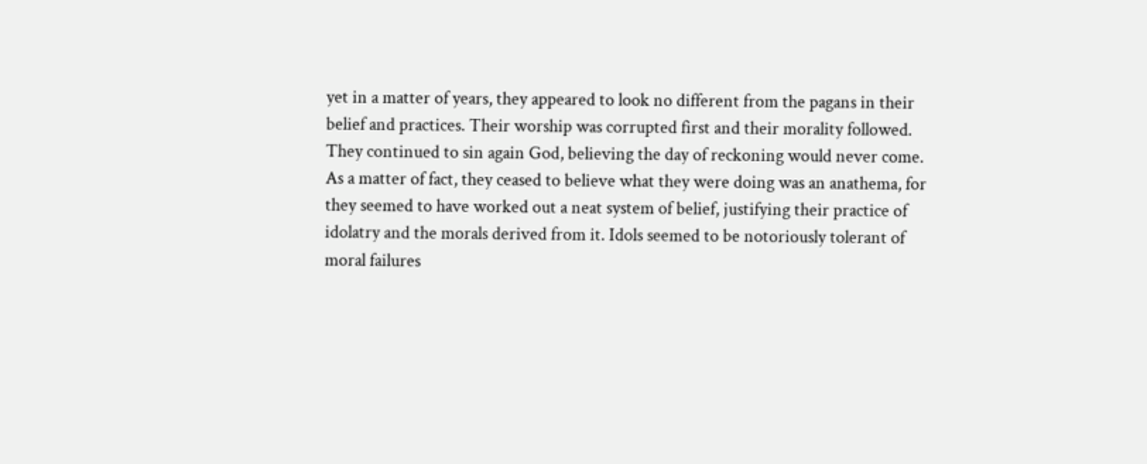yet in a matter of years, they appeared to look no different from the pagans in their belief and practices. Their worship was corrupted first and their morality followed.
They continued to sin again God, believing the day of reckoning would never come. As a matter of fact, they ceased to believe what they were doing was an anathema, for they seemed to have worked out a neat system of belief, justifying their practice of idolatry and the morals derived from it. Idols seemed to be notoriously tolerant of moral failures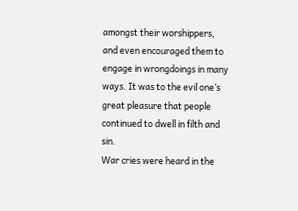amongst their worshippers, and even encouraged them to engage in wrongdoings in many ways. It was to the evil one’s great pleasure that people continued to dwell in filth and sin.
War cries were heard in the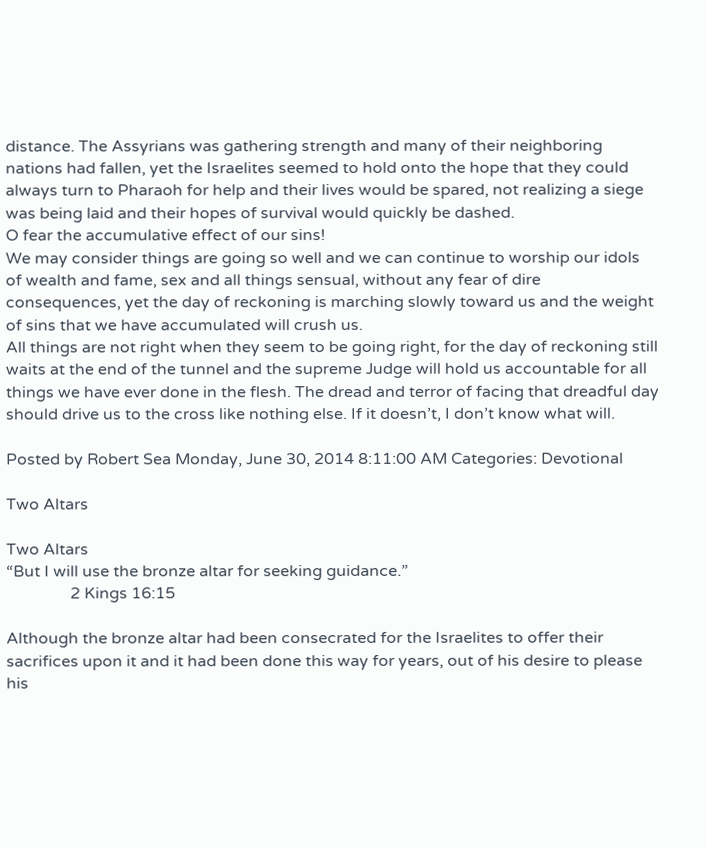distance. The Assyrians was gathering strength and many of their neighboring nations had fallen, yet the Israelites seemed to hold onto the hope that they could always turn to Pharaoh for help and their lives would be spared, not realizing a siege was being laid and their hopes of survival would quickly be dashed.
O fear the accumulative effect of our sins!
We may consider things are going so well and we can continue to worship our idols of wealth and fame, sex and all things sensual, without any fear of dire consequences, yet the day of reckoning is marching slowly toward us and the weight of sins that we have accumulated will crush us.
All things are not right when they seem to be going right, for the day of reckoning still waits at the end of the tunnel and the supreme Judge will hold us accountable for all things we have ever done in the flesh. The dread and terror of facing that dreadful day should drive us to the cross like nothing else. If it doesn’t, I don’t know what will.

Posted by Robert Sea Monday, June 30, 2014 8:11:00 AM Categories: Devotional

Two Altars

Two Altars
“But I will use the bronze altar for seeking guidance.”
                2 Kings 16:15

Although the bronze altar had been consecrated for the Israelites to offer their sacrifices upon it and it had been done this way for years, out of his desire to please his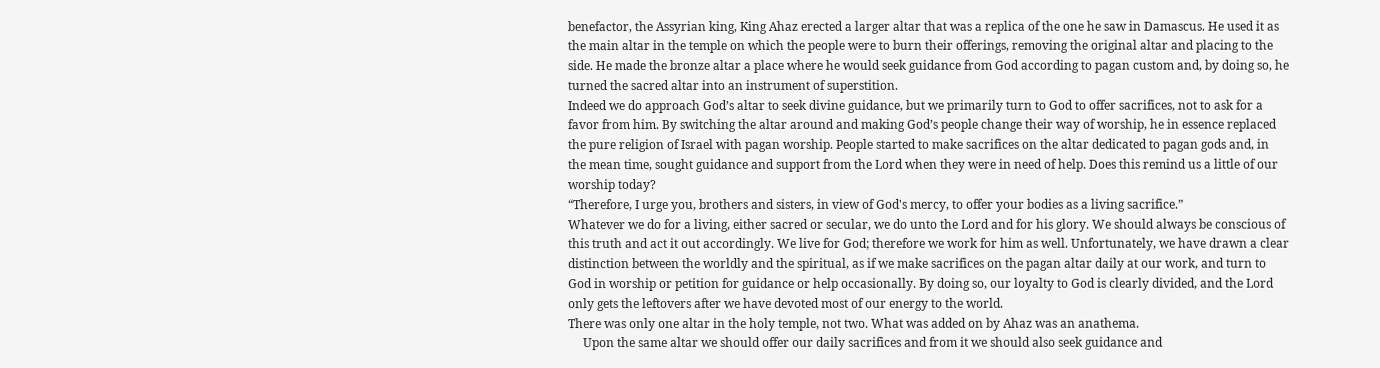benefactor, the Assyrian king, King Ahaz erected a larger altar that was a replica of the one he saw in Damascus. He used it as the main altar in the temple on which the people were to burn their offerings, removing the original altar and placing to the side. He made the bronze altar a place where he would seek guidance from God according to pagan custom and, by doing so, he turned the sacred altar into an instrument of superstition.
Indeed we do approach God’s altar to seek divine guidance, but we primarily turn to God to offer sacrifices, not to ask for a favor from him. By switching the altar around and making God’s people change their way of worship, he in essence replaced the pure religion of Israel with pagan worship. People started to make sacrifices on the altar dedicated to pagan gods and, in the mean time, sought guidance and support from the Lord when they were in need of help. Does this remind us a little of our worship today?
“Therefore, I urge you, brothers and sisters, in view of God's mercy, to offer your bodies as a living sacrifice.”
Whatever we do for a living, either sacred or secular, we do unto the Lord and for his glory. We should always be conscious of this truth and act it out accordingly. We live for God; therefore we work for him as well. Unfortunately, we have drawn a clear distinction between the worldly and the spiritual, as if we make sacrifices on the pagan altar daily at our work, and turn to God in worship or petition for guidance or help occasionally. By doing so, our loyalty to God is clearly divided, and the Lord only gets the leftovers after we have devoted most of our energy to the world.
There was only one altar in the holy temple, not two. What was added on by Ahaz was an anathema.
     Upon the same altar we should offer our daily sacrifices and from it we should also seek guidance and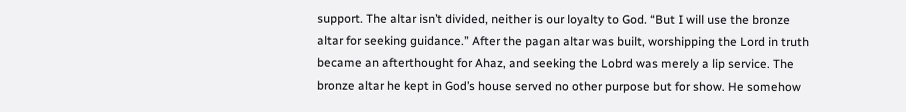support. The altar isn’t divided, neither is our loyalty to God. “But I will use the bronze altar for seeking guidance.” After the pagan altar was built, worshipping the Lord in truth became an afterthought for Ahaz, and seeking the Lobrd was merely a lip service. The bronze altar he kept in God’s house served no other purpose but for show. He somehow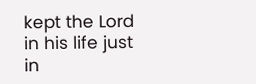kept the Lord in his life just in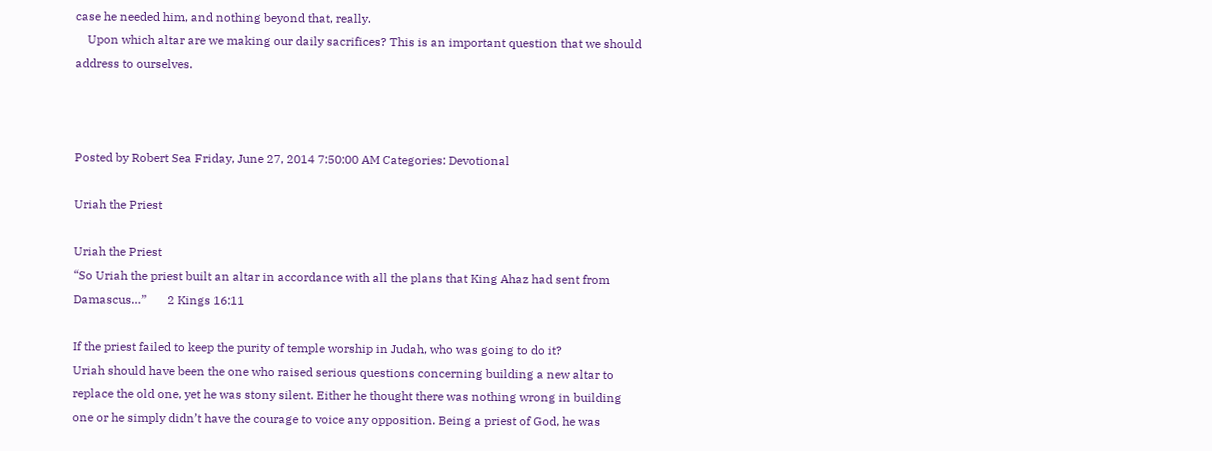case he needed him, and nothing beyond that, really.
    Upon which altar are we making our daily sacrifices? This is an important question that we should address to ourselves.



Posted by Robert Sea Friday, June 27, 2014 7:50:00 AM Categories: Devotional

Uriah the Priest

Uriah the Priest
“So Uriah the priest built an altar in accordance with all the plans that King Ahaz had sent from Damascus…”       2 Kings 16:11

If the priest failed to keep the purity of temple worship in Judah, who was going to do it?
Uriah should have been the one who raised serious questions concerning building a new altar to replace the old one, yet he was stony silent. Either he thought there was nothing wrong in building one or he simply didn’t have the courage to voice any opposition. Being a priest of God, he was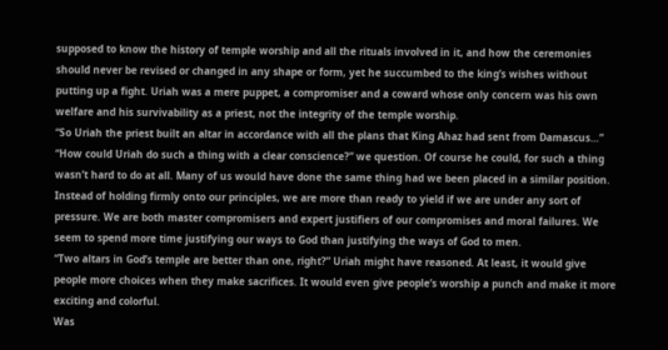supposed to know the history of temple worship and all the rituals involved in it, and how the ceremonies should never be revised or changed in any shape or form, yet he succumbed to the king’s wishes without putting up a fight. Uriah was a mere puppet, a compromiser and a coward whose only concern was his own welfare and his survivability as a priest, not the integrity of the temple worship.
“So Uriah the priest built an altar in accordance with all the plans that King Ahaz had sent from Damascus…”
“How could Uriah do such a thing with a clear conscience?” we question. Of course he could, for such a thing wasn’t hard to do at all. Many of us would have done the same thing had we been placed in a similar position. Instead of holding firmly onto our principles, we are more than ready to yield if we are under any sort of pressure. We are both master compromisers and expert justifiers of our compromises and moral failures. We seem to spend more time justifying our ways to God than justifying the ways of God to men.
“Two altars in God’s temple are better than one, right?” Uriah might have reasoned. At least, it would give people more choices when they make sacrifices. It would even give people’s worship a punch and make it more exciting and colorful.
Was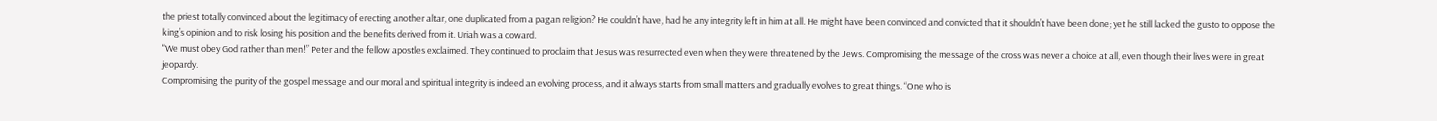the priest totally convinced about the legitimacy of erecting another altar, one duplicated from a pagan religion? He couldn’t have, had he any integrity left in him at all. He might have been convinced and convicted that it shouldn’t have been done; yet he still lacked the gusto to oppose the king’s opinion and to risk losing his position and the benefits derived from it. Uriah was a coward.
"We must obey God rather than men!” Peter and the fellow apostles exclaimed. They continued to proclaim that Jesus was resurrected even when they were threatened by the Jews. Compromising the message of the cross was never a choice at all, even though their lives were in great jeopardy.
Compromising the purity of the gospel message and our moral and spiritual integrity is indeed an evolving process, and it always starts from small matters and gradually evolves to great things. “One who is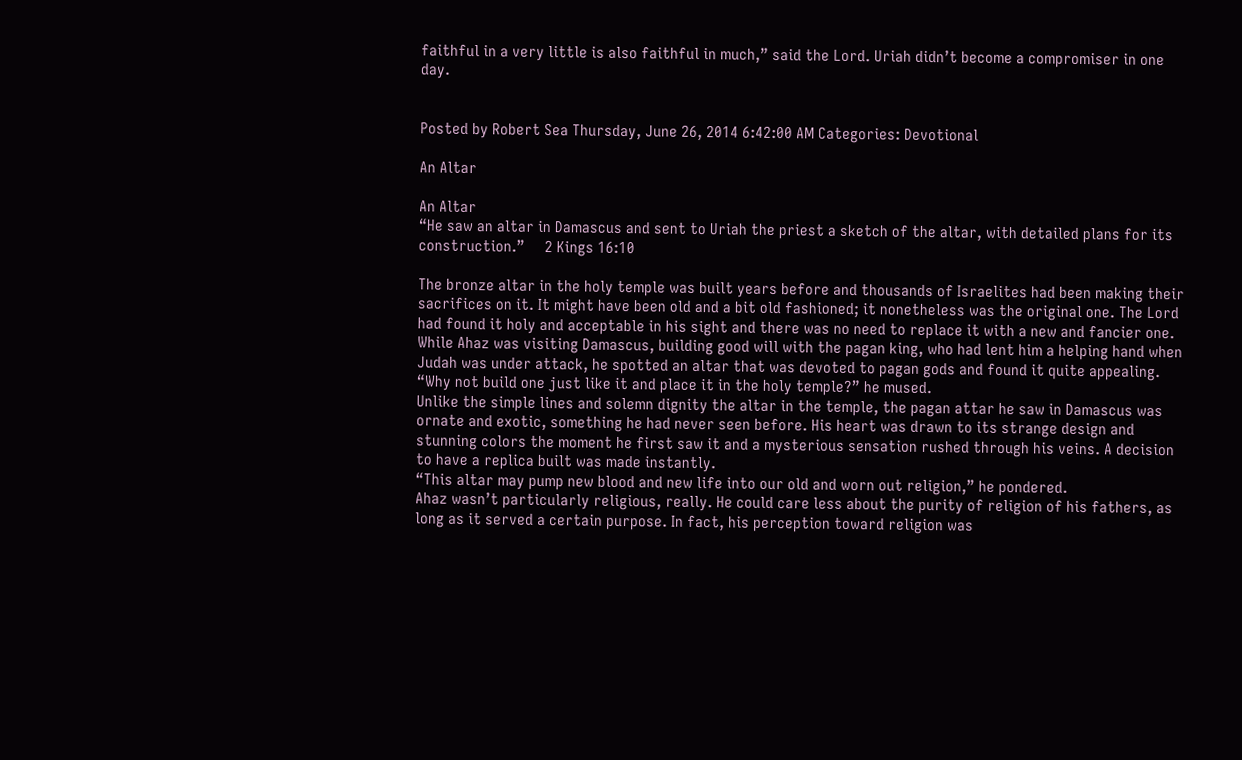faithful in a very little is also faithful in much,” said the Lord. Uriah didn’t become a compromiser in one day.


Posted by Robert Sea Thursday, June 26, 2014 6:42:00 AM Categories: Devotional

An Altar

An Altar
“He saw an altar in Damascus and sent to Uriah the priest a sketch of the altar, with detailed plans for its construction.”     2 Kings 16:10

The bronze altar in the holy temple was built years before and thousands of Israelites had been making their sacrifices on it. It might have been old and a bit old fashioned; it nonetheless was the original one. The Lord had found it holy and acceptable in his sight and there was no need to replace it with a new and fancier one.
While Ahaz was visiting Damascus, building good will with the pagan king, who had lent him a helping hand when Judah was under attack, he spotted an altar that was devoted to pagan gods and found it quite appealing. “Why not build one just like it and place it in the holy temple?” he mused.
Unlike the simple lines and solemn dignity the altar in the temple, the pagan attar he saw in Damascus was ornate and exotic, something he had never seen before. His heart was drawn to its strange design and stunning colors the moment he first saw it and a mysterious sensation rushed through his veins. A decision to have a replica built was made instantly.
“This altar may pump new blood and new life into our old and worn out religion,” he pondered.
Ahaz wasn’t particularly religious, really. He could care less about the purity of religion of his fathers, as long as it served a certain purpose. In fact, his perception toward religion was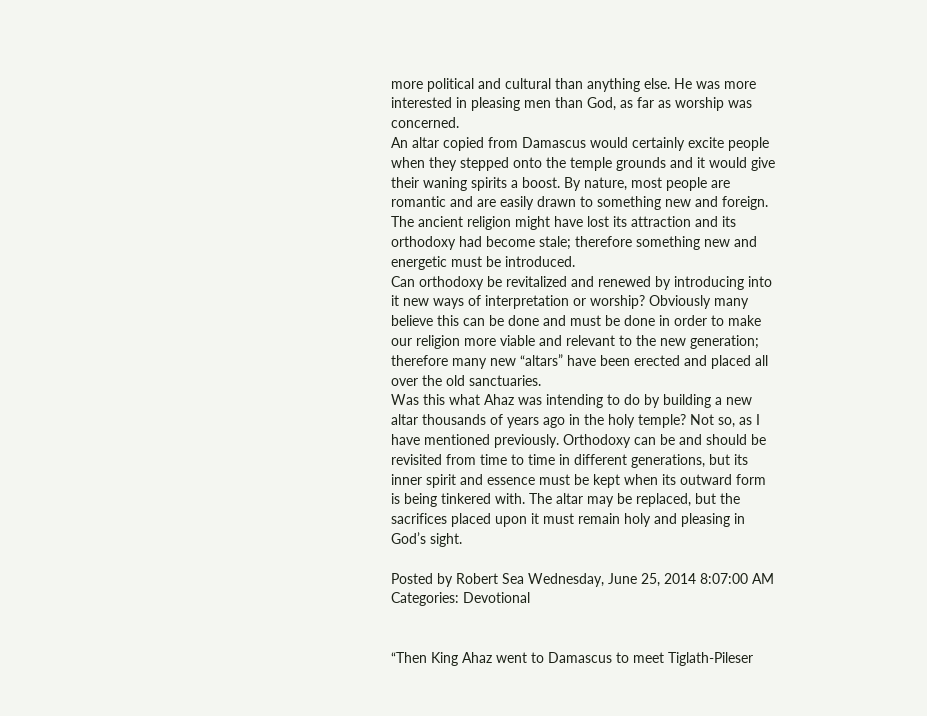more political and cultural than anything else. He was more interested in pleasing men than God, as far as worship was concerned.
An altar copied from Damascus would certainly excite people when they stepped onto the temple grounds and it would give their waning spirits a boost. By nature, most people are romantic and are easily drawn to something new and foreign. The ancient religion might have lost its attraction and its orthodoxy had become stale; therefore something new and energetic must be introduced.
Can orthodoxy be revitalized and renewed by introducing into it new ways of interpretation or worship? Obviously many believe this can be done and must be done in order to make our religion more viable and relevant to the new generation; therefore many new “altars” have been erected and placed all over the old sanctuaries.
Was this what Ahaz was intending to do by building a new altar thousands of years ago in the holy temple? Not so, as I have mentioned previously. Orthodoxy can be and should be revisited from time to time in different generations, but its inner spirit and essence must be kept when its outward form is being tinkered with. The altar may be replaced, but the sacrifices placed upon it must remain holy and pleasing in God’s sight.

Posted by Robert Sea Wednesday, June 25, 2014 8:07:00 AM Categories: Devotional


“Then King Ahaz went to Damascus to meet Tiglath-Pileser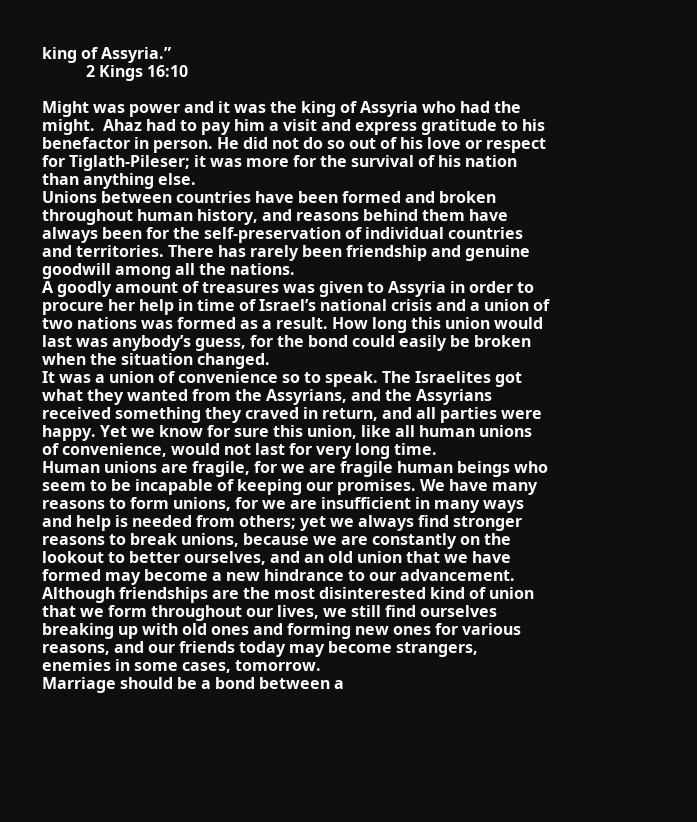king of Assyria.”
           2 Kings 16:10

Might was power and it was the king of Assyria who had the might.  Ahaz had to pay him a visit and express gratitude to his benefactor in person. He did not do so out of his love or respect for Tiglath-Pileser; it was more for the survival of his nation than anything else.
Unions between countries have been formed and broken throughout human history, and reasons behind them have always been for the self-preservation of individual countries and territories. There has rarely been friendship and genuine goodwill among all the nations.
A goodly amount of treasures was given to Assyria in order to procure her help in time of Israel’s national crisis and a union of two nations was formed as a result. How long this union would last was anybody’s guess, for the bond could easily be broken when the situation changed.
It was a union of convenience so to speak. The Israelites got what they wanted from the Assyrians, and the Assyrians received something they craved in return, and all parties were happy. Yet we know for sure this union, like all human unions of convenience, would not last for very long time.
Human unions are fragile, for we are fragile human beings who seem to be incapable of keeping our promises. We have many reasons to form unions, for we are insufficient in many ways and help is needed from others; yet we always find stronger reasons to break unions, because we are constantly on the lookout to better ourselves, and an old union that we have formed may become a new hindrance to our advancement.
Although friendships are the most disinterested kind of union that we form throughout our lives, we still find ourselves breaking up with old ones and forming new ones for various reasons, and our friends today may become strangers, enemies in some cases, tomorrow.
Marriage should be a bond between a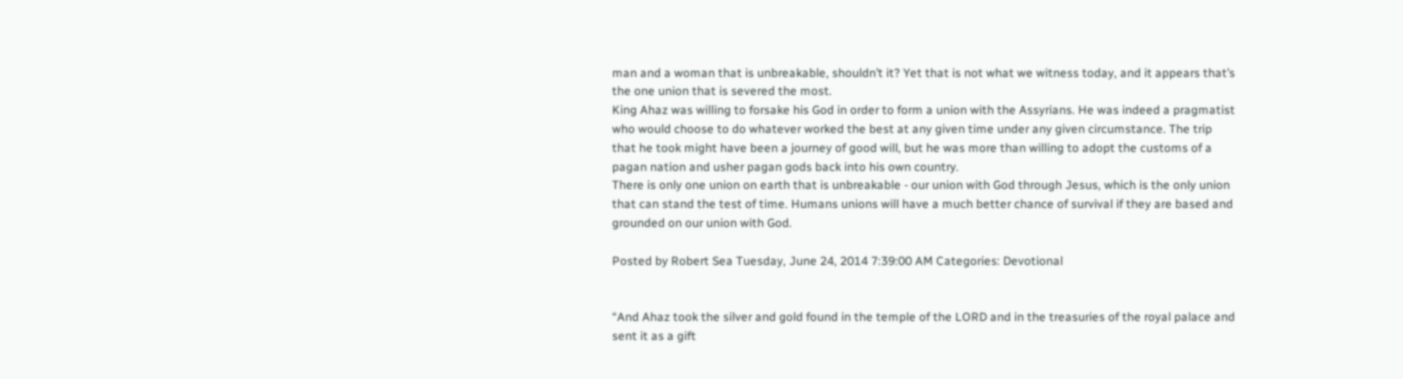man and a woman that is unbreakable, shouldn’t it? Yet that is not what we witness today, and it appears that’s the one union that is severed the most.
King Ahaz was willing to forsake his God in order to form a union with the Assyrians. He was indeed a pragmatist who would choose to do whatever worked the best at any given time under any given circumstance. The trip that he took might have been a journey of good will, but he was more than willing to adopt the customs of a pagan nation and usher pagan gods back into his own country.
There is only one union on earth that is unbreakable - our union with God through Jesus, which is the only union that can stand the test of time. Humans unions will have a much better chance of survival if they are based and grounded on our union with God.

Posted by Robert Sea Tuesday, June 24, 2014 7:39:00 AM Categories: Devotional


“And Ahaz took the silver and gold found in the temple of the LORD and in the treasuries of the royal palace and sent it as a gift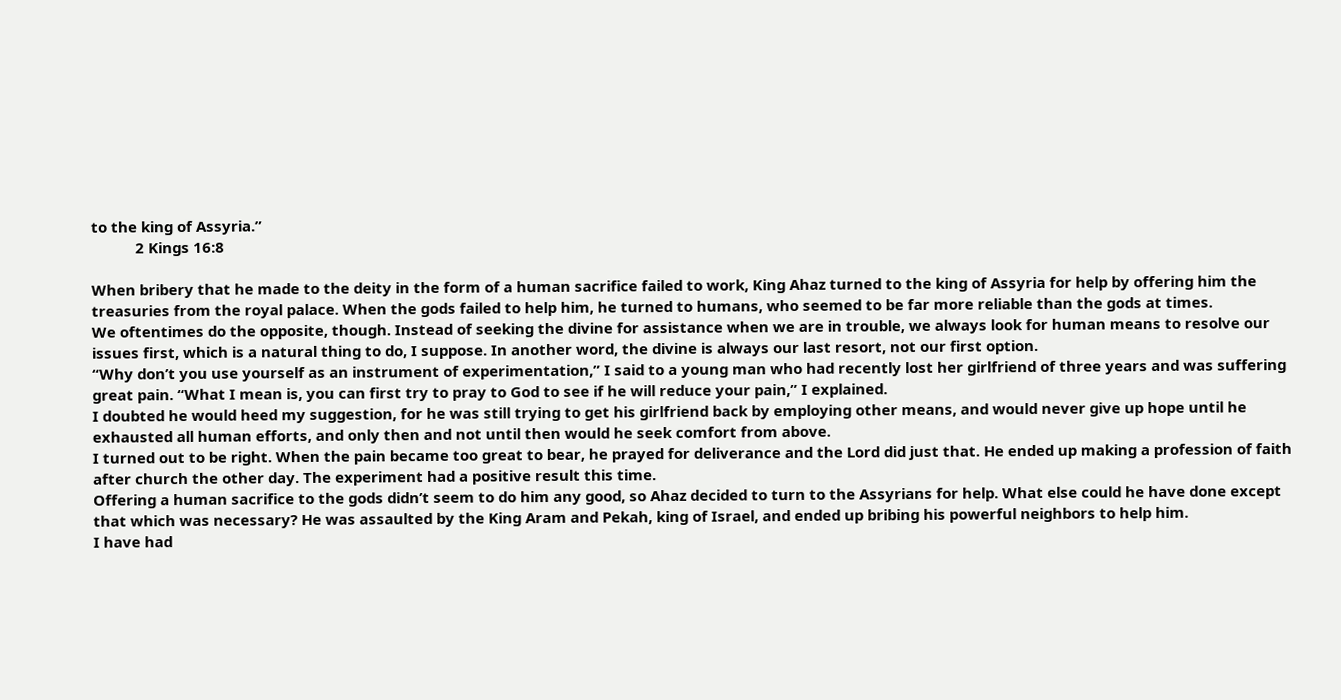to the king of Assyria.”
           2 Kings 16:8

When bribery that he made to the deity in the form of a human sacrifice failed to work, King Ahaz turned to the king of Assyria for help by offering him the treasuries from the royal palace. When the gods failed to help him, he turned to humans, who seemed to be far more reliable than the gods at times.
We oftentimes do the opposite, though. Instead of seeking the divine for assistance when we are in trouble, we always look for human means to resolve our issues first, which is a natural thing to do, I suppose. In another word, the divine is always our last resort, not our first option.
“Why don’t you use yourself as an instrument of experimentation,” I said to a young man who had recently lost her girlfriend of three years and was suffering great pain. “What I mean is, you can first try to pray to God to see if he will reduce your pain,” I explained.
I doubted he would heed my suggestion, for he was still trying to get his girlfriend back by employing other means, and would never give up hope until he exhausted all human efforts, and only then and not until then would he seek comfort from above.
I turned out to be right. When the pain became too great to bear, he prayed for deliverance and the Lord did just that. He ended up making a profession of faith after church the other day. The experiment had a positive result this time.
Offering a human sacrifice to the gods didn’t seem to do him any good, so Ahaz decided to turn to the Assyrians for help. What else could he have done except that which was necessary? He was assaulted by the King Aram and Pekah, king of Israel, and ended up bribing his powerful neighbors to help him.
I have had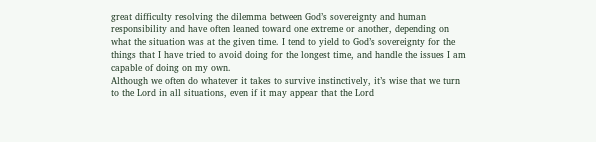great difficulty resolving the dilemma between God’s sovereignty and human responsibility and have often leaned toward one extreme or another, depending on what the situation was at the given time. I tend to yield to God’s sovereignty for the things that I have tried to avoid doing for the longest time, and handle the issues I am capable of doing on my own.
Although we often do whatever it takes to survive instinctively, it’s wise that we turn to the Lord in all situations, even if it may appear that the Lord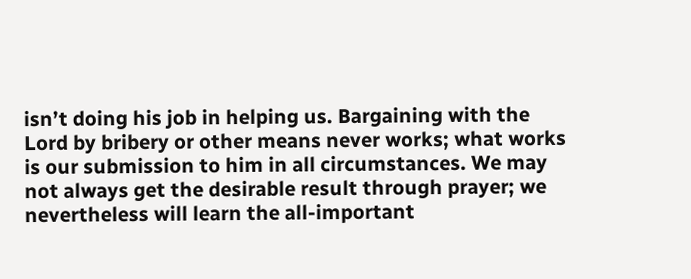isn’t doing his job in helping us. Bargaining with the Lord by bribery or other means never works; what works is our submission to him in all circumstances. We may not always get the desirable result through prayer; we nevertheless will learn the all-important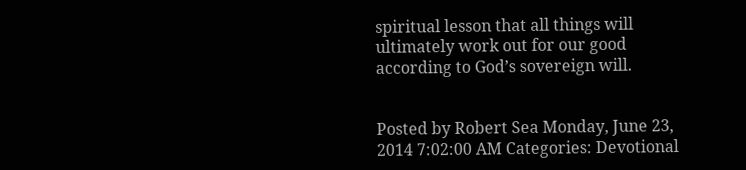spiritual lesson that all things will ultimately work out for our good according to God’s sovereign will.


Posted by Robert Sea Monday, June 23, 2014 7:02:00 AM Categories: Devotional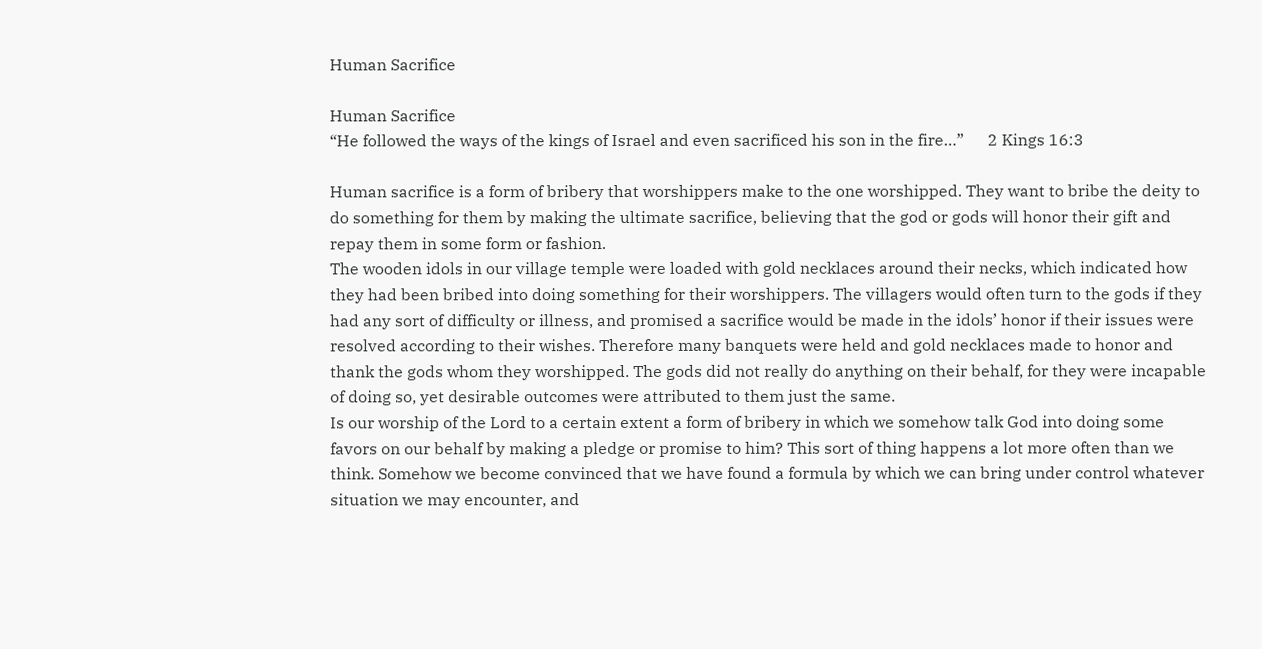Human Sacrifice

Human Sacrifice
“He followed the ways of the kings of Israel and even sacrificed his son in the fire…”      2 Kings 16:3

Human sacrifice is a form of bribery that worshippers make to the one worshipped. They want to bribe the deity to do something for them by making the ultimate sacrifice, believing that the god or gods will honor their gift and repay them in some form or fashion.
The wooden idols in our village temple were loaded with gold necklaces around their necks, which indicated how they had been bribed into doing something for their worshippers. The villagers would often turn to the gods if they had any sort of difficulty or illness, and promised a sacrifice would be made in the idols’ honor if their issues were resolved according to their wishes. Therefore many banquets were held and gold necklaces made to honor and thank the gods whom they worshipped. The gods did not really do anything on their behalf, for they were incapable of doing so, yet desirable outcomes were attributed to them just the same.
Is our worship of the Lord to a certain extent a form of bribery in which we somehow talk God into doing some favors on our behalf by making a pledge or promise to him? This sort of thing happens a lot more often than we think. Somehow we become convinced that we have found a formula by which we can bring under control whatever situation we may encounter, and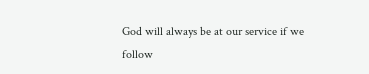God will always be at our service if we follow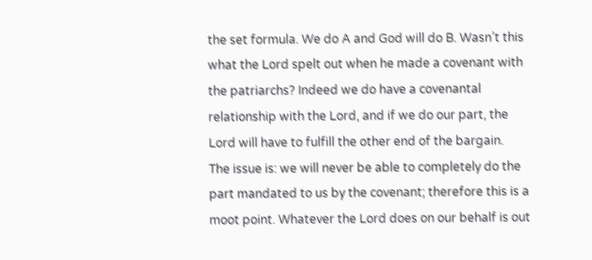the set formula. We do A and God will do B. Wasn’t this what the Lord spelt out when he made a covenant with the patriarchs? Indeed we do have a covenantal relationship with the Lord, and if we do our part, the Lord will have to fulfill the other end of the bargain.
The issue is: we will never be able to completely do the part mandated to us by the covenant; therefore this is a moot point. Whatever the Lord does on our behalf is out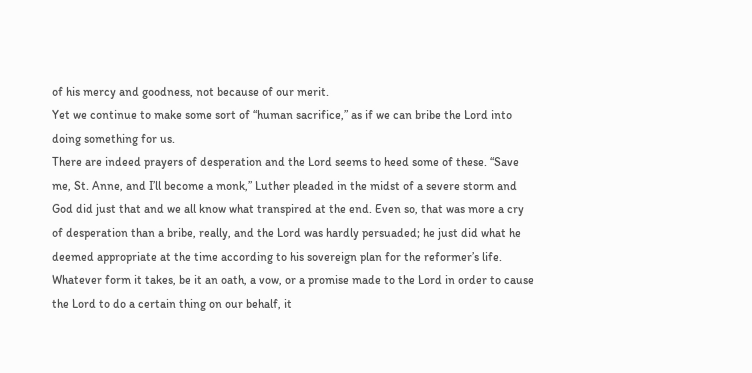of his mercy and goodness, not because of our merit.
Yet we continue to make some sort of “human sacrifice,” as if we can bribe the Lord into doing something for us.
There are indeed prayers of desperation and the Lord seems to heed some of these. “Save me, St. Anne, and I’ll become a monk,” Luther pleaded in the midst of a severe storm and God did just that and we all know what transpired at the end. Even so, that was more a cry of desperation than a bribe, really, and the Lord was hardly persuaded; he just did what he deemed appropriate at the time according to his sovereign plan for the reformer’s life.
Whatever form it takes, be it an oath, a vow, or a promise made to the Lord in order to cause the Lord to do a certain thing on our behalf, it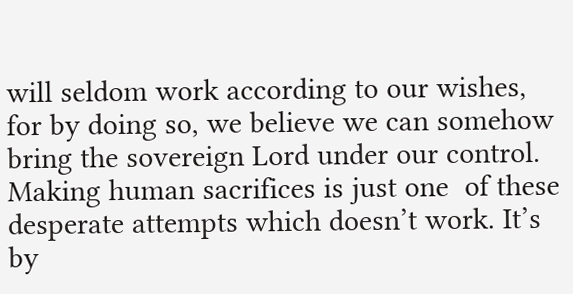will seldom work according to our wishes, for by doing so, we believe we can somehow bring the sovereign Lord under our control. Making human sacrifices is just one  of these desperate attempts which doesn’t work. It’s by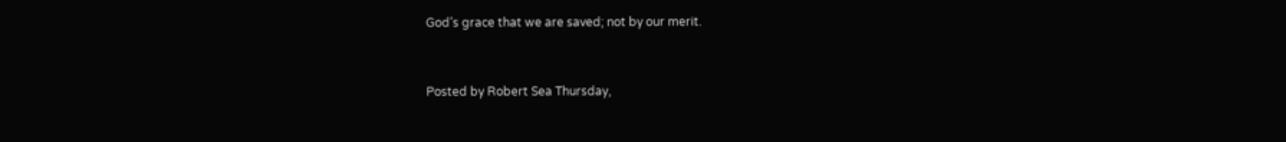God’s grace that we are saved; not by our merit.



Posted by Robert Sea Thursday,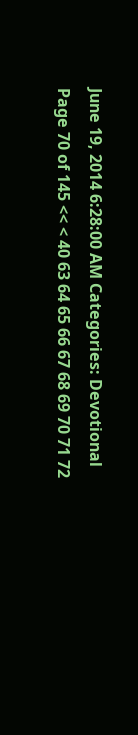June 19, 2014 6:28:00 AM Categories: Devotional
Page 70 of 145 << < 40 63 64 65 66 67 68 69 70 71 72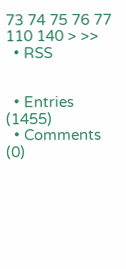73 74 75 76 77 110 140 > >>
  • RSS


  • Entries (1455)
  • Comments (0)